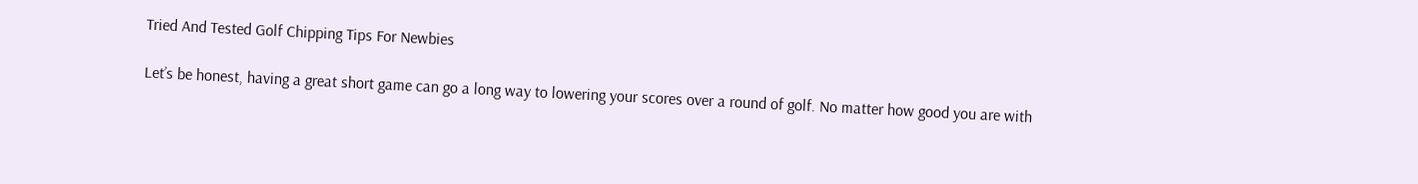Tried And Tested Golf Chipping Tips For Newbies

Let’s be honest, having a great short game can go a long way to lowering your scores over a round of golf. No matter how good you are with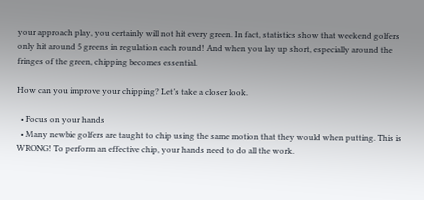your approach play, you certainly will not hit every green. In fact, statistics show that weekend golfers only hit around 5 greens in regulation each round! And when you lay up short, especially around the fringes of the green, chipping becomes essential.

How can you improve your chipping? Let’s take a closer look.

  • Focus on your hands
  • Many newbie golfers are taught to chip using the same motion that they would when putting. This is WRONG! To perform an effective chip, your hands need to do all the work.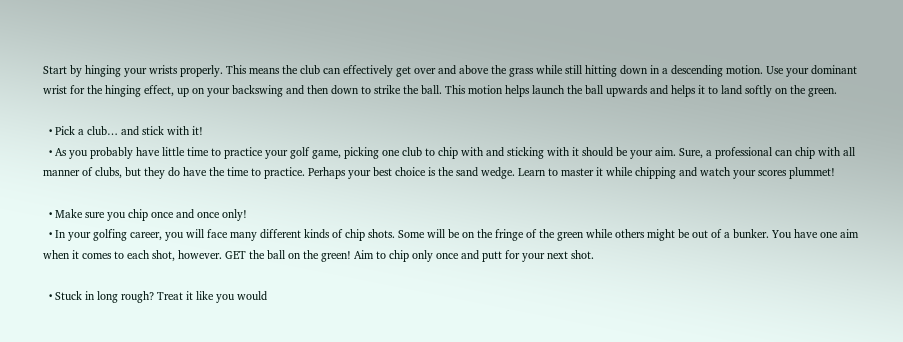Start by hinging your wrists properly. This means the club can effectively get over and above the grass while still hitting down in a descending motion. Use your dominant wrist for the hinging effect, up on your backswing and then down to strike the ball. This motion helps launch the ball upwards and helps it to land softly on the green.

  • Pick a club… and stick with it!
  • As you probably have little time to practice your golf game, picking one club to chip with and sticking with it should be your aim. Sure, a professional can chip with all manner of clubs, but they do have the time to practice. Perhaps your best choice is the sand wedge. Learn to master it while chipping and watch your scores plummet!

  • Make sure you chip once and once only!
  • In your golfing career, you will face many different kinds of chip shots. Some will be on the fringe of the green while others might be out of a bunker. You have one aim when it comes to each shot, however. GET the ball on the green! Aim to chip only once and putt for your next shot.

  • Stuck in long rough? Treat it like you would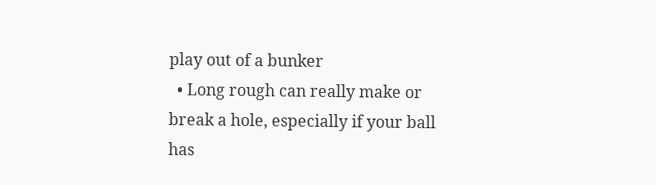play out of a bunker
  • Long rough can really make or break a hole, especially if your ball has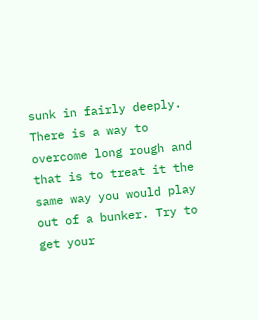sunk in fairly deeply. There is a way to overcome long rough and that is to treat it the same way you would play out of a bunker. Try to get your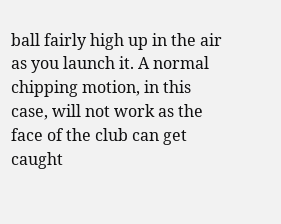ball fairly high up in the air as you launch it. A normal chipping motion, in this case, will not work as the face of the club can get caught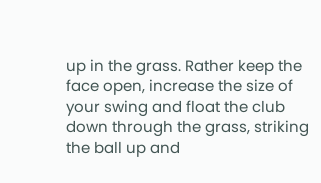up in the grass. Rather keep the face open, increase the size of your swing and float the club down through the grass, striking the ball up and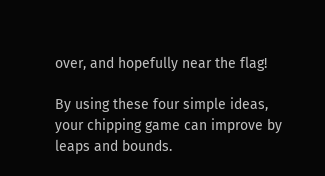over, and hopefully near the flag!

By using these four simple ideas, your chipping game can improve by leaps and bounds.